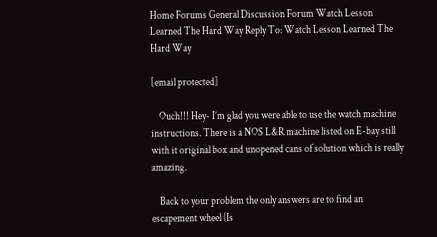Home Forums General Discussion Forum Watch Lesson Learned The Hard Way Reply To: Watch Lesson Learned The Hard Way

[email protected]

    Ouch!!! Hey- I’m glad you were able to use the watch machine instructions. There is a NOS L&R machine listed on E-bay still with it original box and unopened cans of solution which is really amazing.

    Back to your problem the only answers are to find an escapement wheel (Is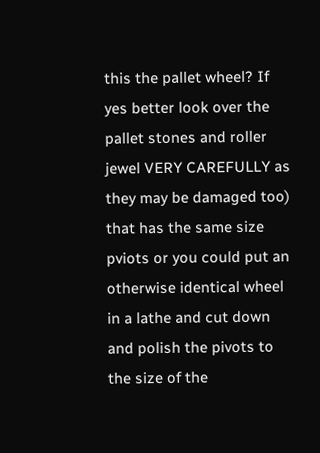this the pallet wheel? If yes better look over the pallet stones and roller jewel VERY CAREFULLY as they may be damaged too) that has the same size pviots or you could put an otherwise identical wheel in a lathe and cut down and polish the pivots to the size of the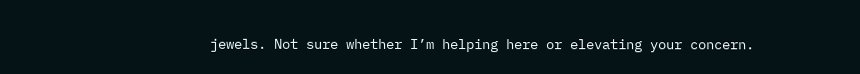jewels. Not sure whether I’m helping here or elevating your concern.